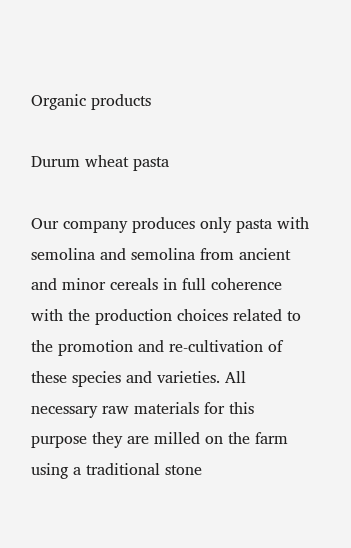Organic products

Durum wheat pasta

Our company produces only pasta with semolina and semolina from ancient and minor cereals in full coherence with the production choices related to the promotion and re-cultivation of these species and varieties. All necessary raw materials for this purpose they are milled on the farm using a traditional stone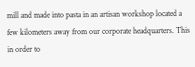mill and made into pasta in an artisan workshop located a few kilometers away from our corporate headquarters. This in order to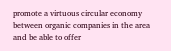promote a virtuous circular economy between organic companies in the area and be able to offer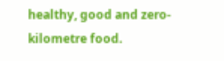healthy, good and zero-kilometre food.